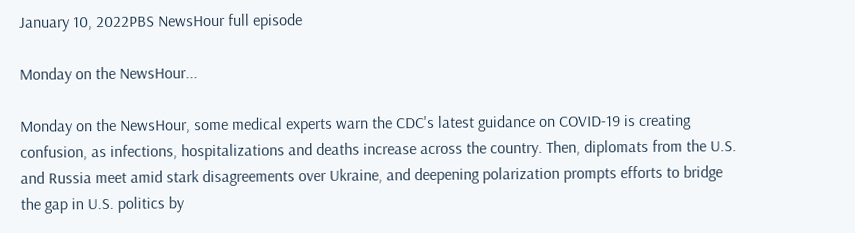January 10, 2022PBS NewsHour full episode

Monday on the NewsHour...

Monday on the NewsHour, some medical experts warn the CDC's latest guidance on COVID-19 is creating confusion, as infections, hospitalizations and deaths increase across the country. Then, diplomats from the U.S. and Russia meet amid stark disagreements over Ukraine, and deepening polarization prompts efforts to bridge the gap in U.S. politics by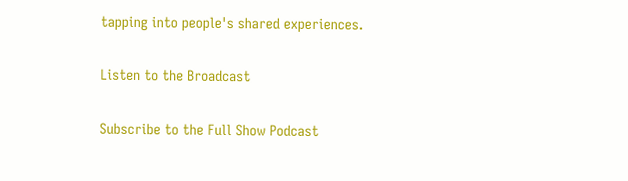tapping into people's shared experiences.

Listen to the Broadcast

Subscribe to the Full Show Podcast